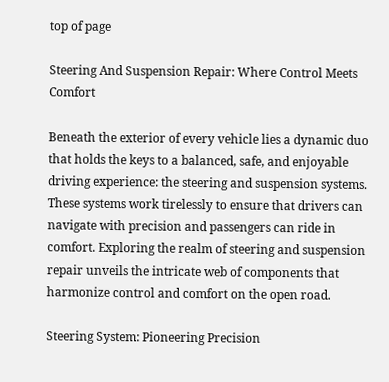top of page

Steering And Suspension Repair: Where Control Meets Comfort

Beneath the exterior of every vehicle lies a dynamic duo that holds the keys to a balanced, safe, and enjoyable driving experience: the steering and suspension systems. These systems work tirelessly to ensure that drivers can navigate with precision and passengers can ride in comfort. Exploring the realm of steering and suspension repair unveils the intricate web of components that harmonize control and comfort on the open road.

Steering System: Pioneering Precision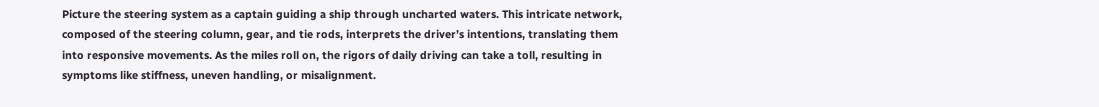Picture the steering system as a captain guiding a ship through uncharted waters. This intricate network, composed of the steering column, gear, and tie rods, interprets the driver’s intentions, translating them into responsive movements. As the miles roll on, the rigors of daily driving can take a toll, resulting in symptoms like stiffness, uneven handling, or misalignment.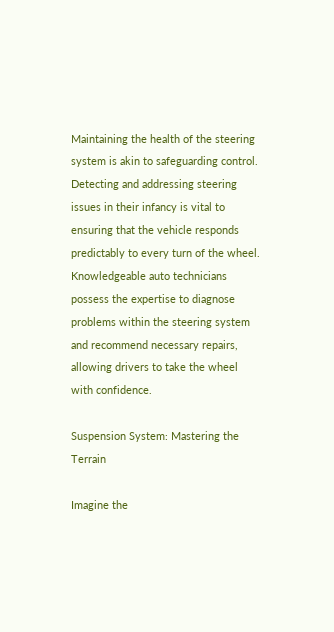Maintaining the health of the steering system is akin to safeguarding control. Detecting and addressing steering issues in their infancy is vital to ensuring that the vehicle responds predictably to every turn of the wheel. Knowledgeable auto technicians possess the expertise to diagnose problems within the steering system and recommend necessary repairs, allowing drivers to take the wheel with confidence.

Suspension System: Mastering the Terrain

Imagine the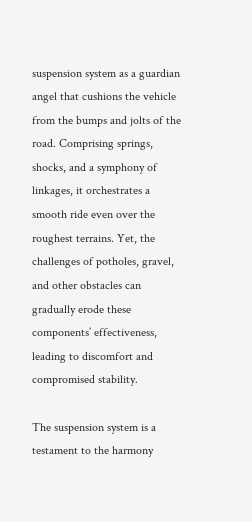suspension system as a guardian angel that cushions the vehicle from the bumps and jolts of the road. Comprising springs, shocks, and a symphony of linkages, it orchestrates a smooth ride even over the roughest terrains. Yet, the challenges of potholes, gravel, and other obstacles can gradually erode these components’ effectiveness, leading to discomfort and compromised stability.

The suspension system is a testament to the harmony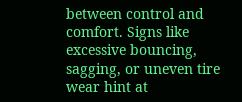between control and comfort. Signs like excessive bouncing, sagging, or uneven tire wear hint at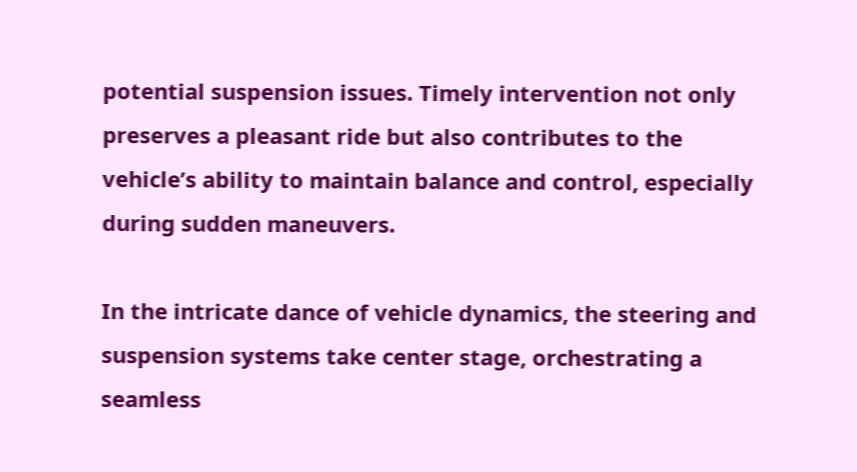potential suspension issues. Timely intervention not only preserves a pleasant ride but also contributes to the vehicle’s ability to maintain balance and control, especially during sudden maneuvers.

In the intricate dance of vehicle dynamics, the steering and suspension systems take center stage, orchestrating a seamless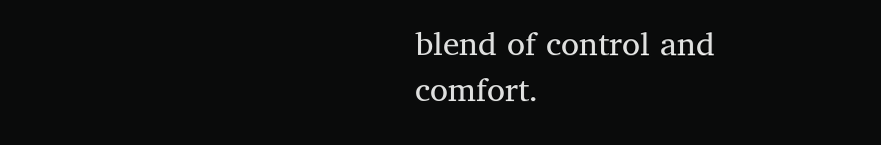blend of control and comfort.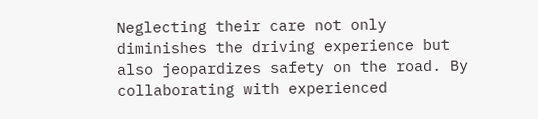Neglecting their care not only diminishes the driving experience but also jeopardizes safety on the road. By collaborating with experienced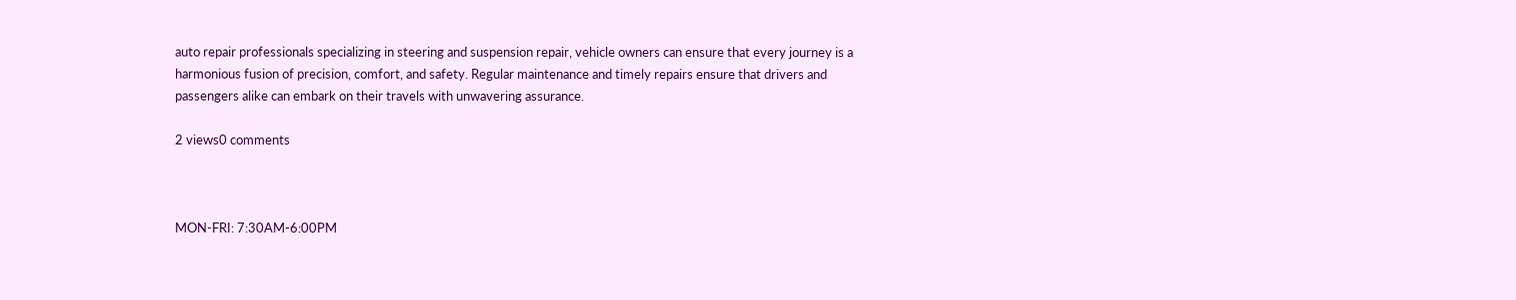auto repair professionals specializing in steering and suspension repair, vehicle owners can ensure that every journey is a harmonious fusion of precision, comfort, and safety. Regular maintenance and timely repairs ensure that drivers and passengers alike can embark on their travels with unwavering assurance.

2 views0 comments



MON-FRI: 7:30AM-6:00PM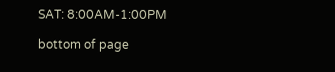SAT: 8:00AM-1:00PM

bottom of page